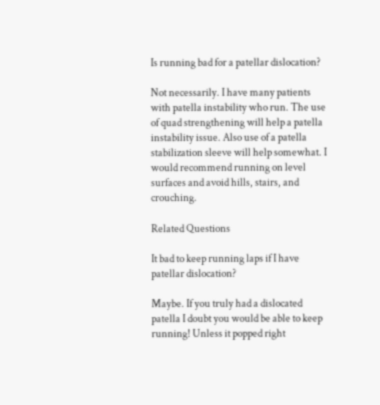Is running bad for a patellar dislocation?

Not necessarily. I have many patients with patella instability who run. The use of quad strengthening will help a patella instability issue. Also use of a patella stabilization sleeve will help somewhat. I would recommend running on level surfaces and avoid hills, stairs, and crouching.

Related Questions

It bad to keep running laps if I have patellar dislocation?

Maybe. If you truly had a dislocated patella I doubt you would be able to keep running! Unless it popped right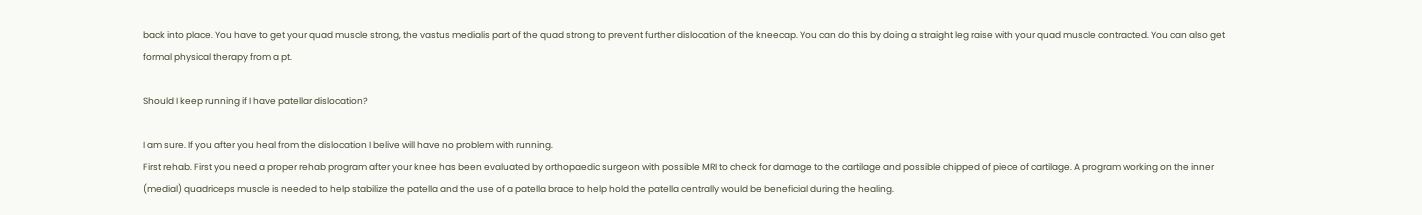back into place. You have to get your quad muscle strong, the vastus medialis part of the quad strong to prevent further dislocation of the kneecap. You can do this by doing a straight leg raise with your quad muscle contracted. You can also get formal physical therapy from a pt.

Should I keep running if I have patellar dislocation?

I am sure. If you after you heal from the dislocation I belive will have no problem with running.
First rehab. First you need a proper rehab program after your knee has been evaluated by orthopaedic surgeon with possible MRI to check for damage to the cartilage and possible chipped of piece of cartilage. A program working on the inner (medial) quadriceps muscle is needed to help stabilize the patella and the use of a patella brace to help hold the patella centrally would be beneficial during the healing.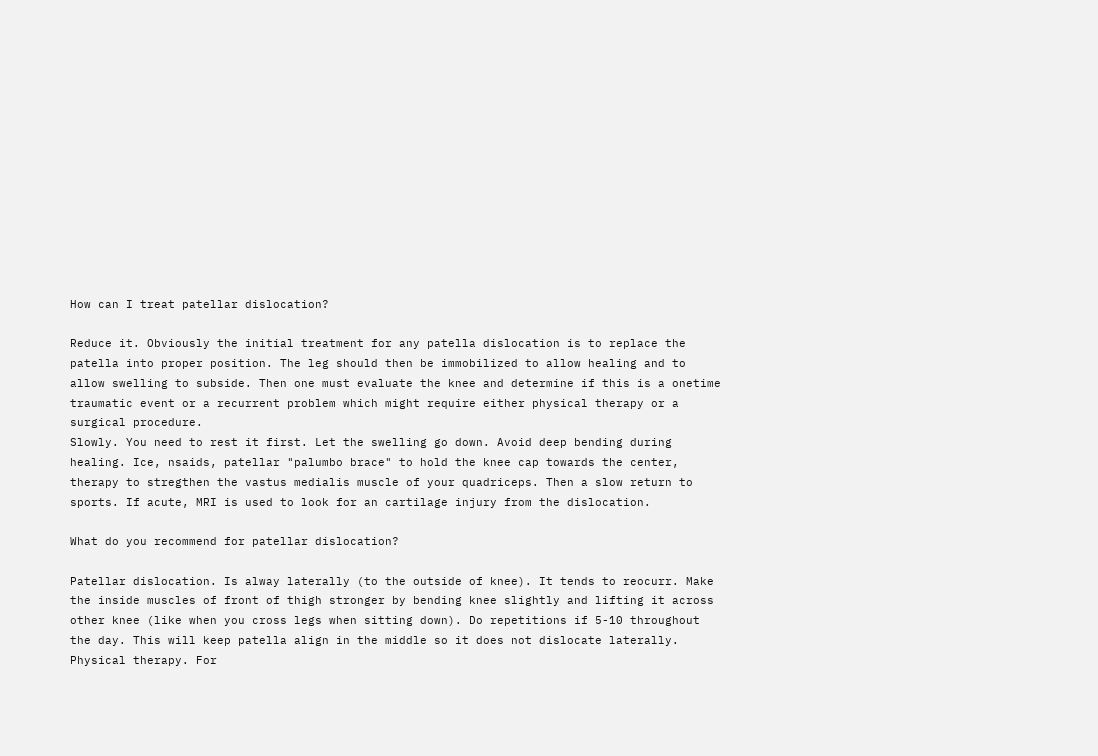How can I treat patellar dislocation?

Reduce it. Obviously the initial treatment for any patella dislocation is to replace the patella into proper position. The leg should then be immobilized to allow healing and to allow swelling to subside. Then one must evaluate the knee and determine if this is a onetime traumatic event or a recurrent problem which might require either physical therapy or a surgical procedure.
Slowly. You need to rest it first. Let the swelling go down. Avoid deep bending during healing. Ice, nsaids, patellar "palumbo brace" to hold the knee cap towards the center, therapy to stregthen the vastus medialis muscle of your quadriceps. Then a slow return to sports. If acute, MRI is used to look for an cartilage injury from the dislocation.

What do you recommend for patellar dislocation?

Patellar dislocation. Is alway laterally (to the outside of knee). It tends to reocurr. Make the inside muscles of front of thigh stronger by bending knee slightly and lifting it across other knee (like when you cross legs when sitting down). Do repetitions if 5-10 throughout the day. This will keep patella align in the middle so it does not dislocate laterally.
Physical therapy. For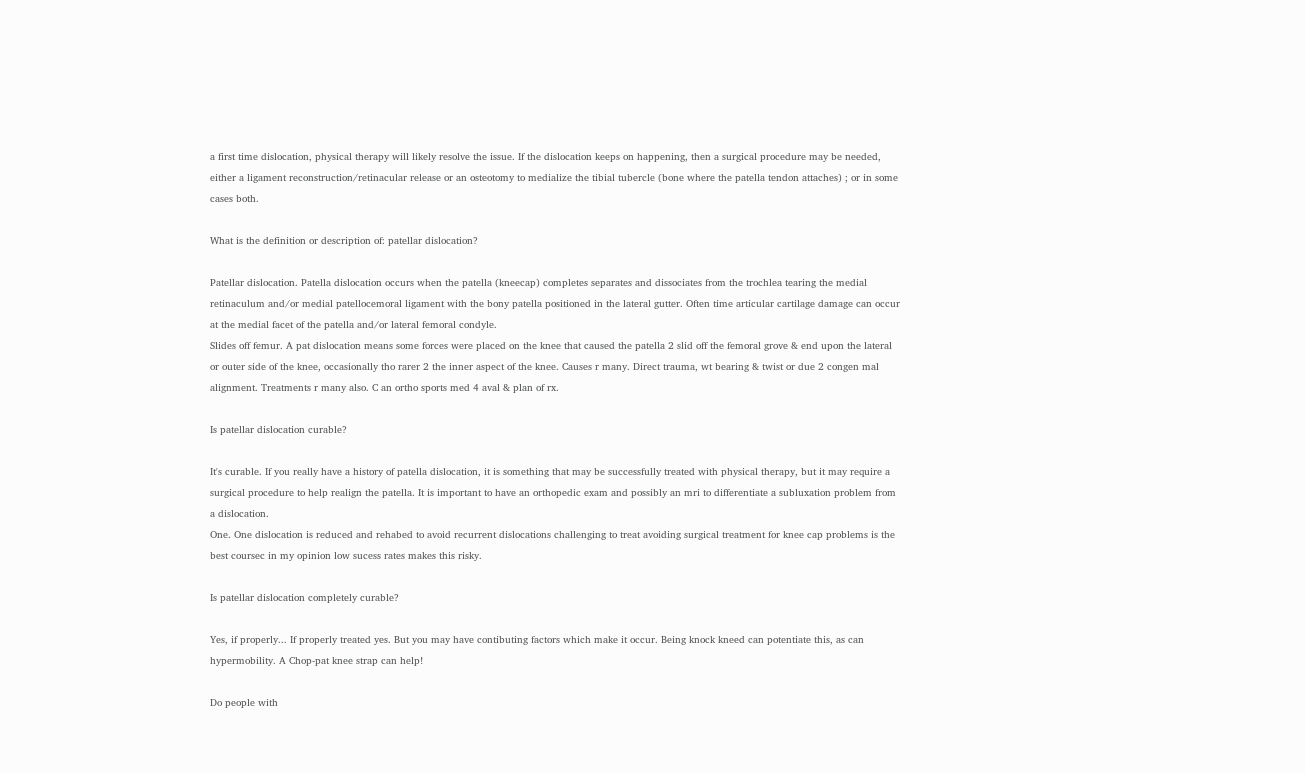a first time dislocation, physical therapy will likely resolve the issue. If the dislocation keeps on happening, then a surgical procedure may be needed, either a ligament reconstruction/retinacular release or an osteotomy to medialize the tibial tubercle (bone where the patella tendon attaches) ; or in some cases both.

What is the definition or description of: patellar dislocation?

Patellar dislocation. Patella dislocation occurs when the patella (kneecap) completes separates and dissociates from the trochlea tearing the medial retinaculum and/or medial patellocemoral ligament with the bony patella positioned in the lateral gutter. Often time articular cartilage damage can occur at the medial facet of the patella and/or lateral femoral condyle.
Slides off femur. A pat dislocation means some forces were placed on the knee that caused the patella 2 slid off the femoral grove & end upon the lateral or outer side of the knee, occasionally tho rarer 2 the inner aspect of the knee. Causes r many. Direct trauma, wt bearing & twist or due 2 congen mal alignment. Treatments r many also. C an ortho sports med 4 aval & plan of rx.

Is patellar dislocation curable?

It's curable. If you really have a history of patella dislocation, it is something that may be successfully treated with physical therapy, but it may require a surgical procedure to help realign the patella. It is important to have an orthopedic exam and possibly an mri to differentiate a subluxation problem from a dislocation.
One. One dislocation is reduced and rehabed to avoid recurrent dislocations challenging to treat avoiding surgical treatment for knee cap problems is the best coursec in my opinion low sucess rates makes this risky.

Is patellar dislocation completely curable?

Yes, if properly... If properly treated yes. But you may have contibuting factors which make it occur. Being knock kneed can potentiate this, as can hypermobility. A Chop-pat knee strap can help!

Do people with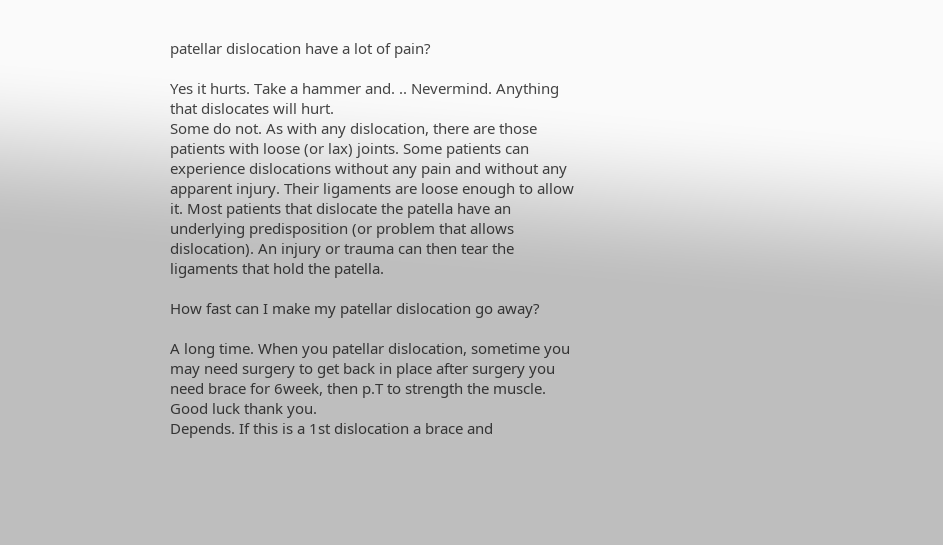patellar dislocation have a lot of pain?

Yes it hurts. Take a hammer and. .. Nevermind. Anything that dislocates will hurt.
Some do not. As with any dislocation, there are those patients with loose (or lax) joints. Some patients can experience dislocations without any pain and without any apparent injury. Their ligaments are loose enough to allow it. Most patients that dislocate the patella have an underlying predisposition (or problem that allows dislocation). An injury or trauma can then tear the ligaments that hold the patella.

How fast can I make my patellar dislocation go away?

A long time. When you patellar dislocation, sometime you may need surgery to get back in place after surgery you need brace for 6week, then p.T to strength the muscle. Good luck thank you.
Depends. If this is a 1st dislocation a brace and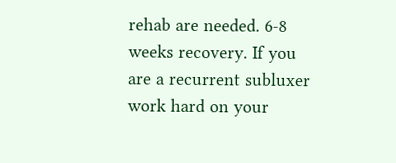rehab are needed. 6-8 weeks recovery. If you are a recurrent subluxer work hard on your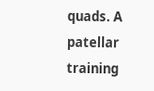quads. A patellar training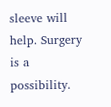sleeve will help. Surgery is a possibility.